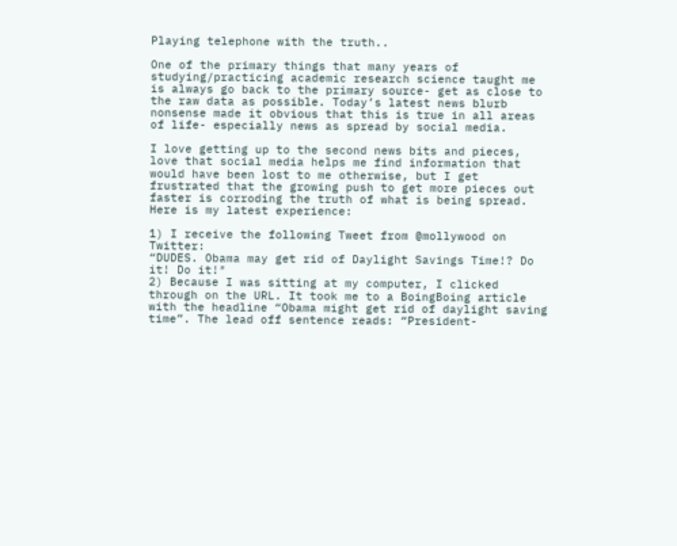Playing telephone with the truth..

One of the primary things that many years of studying/practicing academic research science taught me is always go back to the primary source- get as close to the raw data as possible. Today’s latest news blurb nonsense made it obvious that this is true in all areas of life- especially news as spread by social media.

I love getting up to the second news bits and pieces, love that social media helps me find information that would have been lost to me otherwise, but I get frustrated that the growing push to get more pieces out faster is corroding the truth of what is being spread. Here is my latest experience:

1) I receive the following Tweet from @mollywood on Twitter:
“DUDES. Obama may get rid of Daylight Savings Time!? Do it! Do it!″
2) Because I was sitting at my computer, I clicked through on the URL. It took me to a BoingBoing article with the headline “Obama might get rid of daylight saving time”. The lead off sentence reads: “President-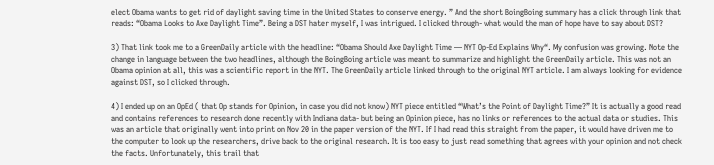elect Obama wants to get rid of daylight saving time in the United States to conserve energy. ” And the short BoingBoing summary has a click through link that reads: “Obama Looks to Axe Daylight Time”. Being a DST hater myself, I was intrigued. I clicked through- what would the man of hope have to say about DST?

3) That link took me to a GreenDaily article with the headline: “Obama Should Axe Daylight Time — NYT Op-Ed Explains Why“. My confusion was growing. Note the change in language between the two headlines, although the BoingBoing article was meant to summarize and highlight the GreenDaily article. This was not an Obama opinion at all, this was a scientific report in the NYT. The GreenDaily article linked through to the original NYT article. I am always looking for evidence against DST, so I clicked through.

4) I ended up on an OpEd ( that Op stands for Opinion, in case you did not know) NYT piece entitled “What’s the Point of Daylight Time?” It is actually a good read and contains references to research done recently with Indiana data- but being an Opinion piece, has no links or references to the actual data or studies. This was an article that originally went into print on Nov 20 in the paper version of the NYT. If I had read this straight from the paper, it would have driven me to the computer to look up the researchers, drive back to the original research. It is too easy to just read something that agrees with your opinion and not check the facts. Unfortunately, this trail that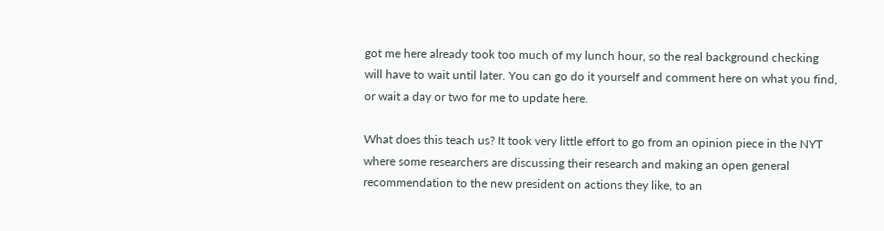got me here already took too much of my lunch hour, so the real background checking will have to wait until later. You can go do it yourself and comment here on what you find, or wait a day or two for me to update here.

What does this teach us? It took very little effort to go from an opinion piece in the NYT where some researchers are discussing their research and making an open general recommendation to the new president on actions they like, to an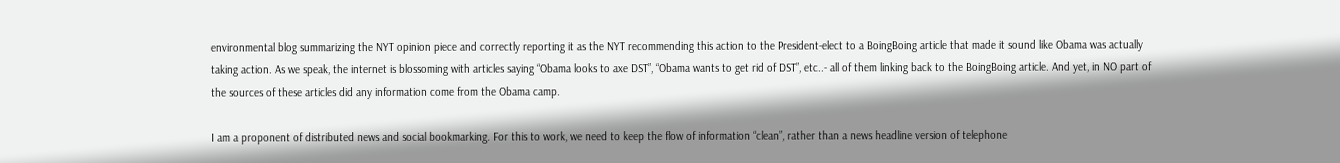environmental blog summarizing the NYT opinion piece and correctly reporting it as the NYT recommending this action to the President-elect to a BoingBoing article that made it sound like Obama was actually taking action. As we speak, the internet is blossoming with articles saying “Obama looks to axe DST”, “Obama wants to get rid of DST”, etc..- all of them linking back to the BoingBoing article. And yet, in NO part of the sources of these articles did any information come from the Obama camp.

I am a proponent of distributed news and social bookmarking. For this to work, we need to keep the flow of information “clean”, rather than a news headline version of telephone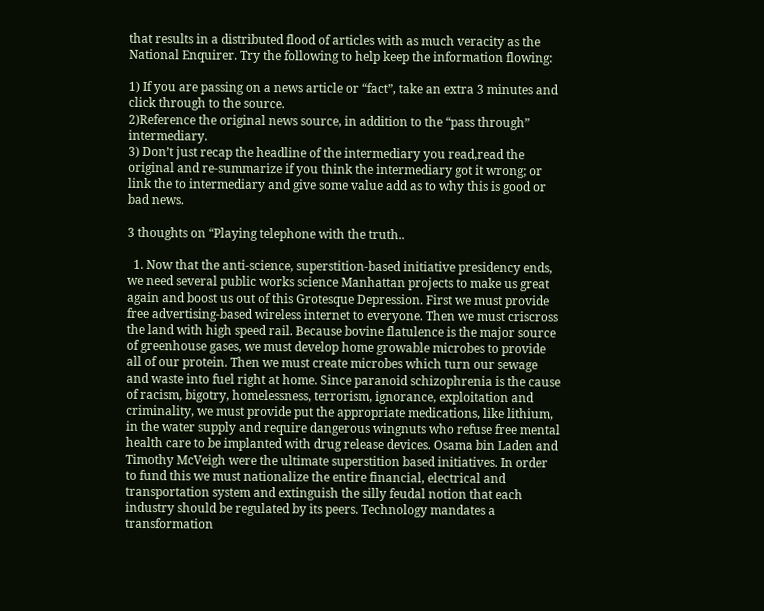that results in a distributed flood of articles with as much veracity as the National Enquirer. Try the following to help keep the information flowing:

1) If you are passing on a news article or “fact”, take an extra 3 minutes and click through to the source.
2)Reference the original news source, in addition to the “pass through” intermediary.
3) Don’t just recap the headline of the intermediary you read,read the original and re-summarize if you think the intermediary got it wrong; or link the to intermediary and give some value add as to why this is good or bad news.

3 thoughts on “Playing telephone with the truth..

  1. Now that the anti-science, superstition-based initiative presidency ends, we need several public works science Manhattan projects to make us great again and boost us out of this Grotesque Depression. First we must provide free advertising-based wireless internet to everyone. Then we must criscross the land with high speed rail. Because bovine flatulence is the major source of greenhouse gases, we must develop home growable microbes to provide all of our protein. Then we must create microbes which turn our sewage and waste into fuel right at home. Since paranoid schizophrenia is the cause of racism, bigotry, homelessness, terrorism, ignorance, exploitation and criminality, we must provide put the appropriate medications, like lithium, in the water supply and require dangerous wingnuts who refuse free mental health care to be implanted with drug release devices. Osama bin Laden and Timothy McVeigh were the ultimate superstition based initiatives. In order to fund this we must nationalize the entire financial, electrical and transportation system and extinguish the silly feudal notion that each industry should be regulated by its peers. Technology mandates a transformation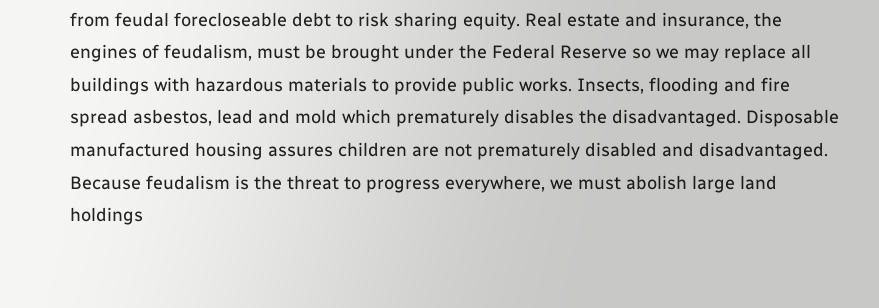from feudal forecloseable debt to risk sharing equity. Real estate and insurance, the engines of feudalism, must be brought under the Federal Reserve so we may replace all buildings with hazardous materials to provide public works. Insects, flooding and fire spread asbestos, lead and mold which prematurely disables the disadvantaged. Disposable manufactured housing assures children are not prematurely disabled and disadvantaged. Because feudalism is the threat to progress everywhere, we must abolish large land holdings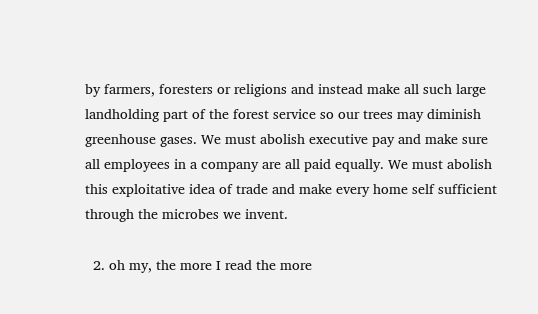by farmers, foresters or religions and instead make all such large landholding part of the forest service so our trees may diminish greenhouse gases. We must abolish executive pay and make sure all employees in a company are all paid equally. We must abolish this exploitative idea of trade and make every home self sufficient through the microbes we invent.

  2. oh my, the more I read the more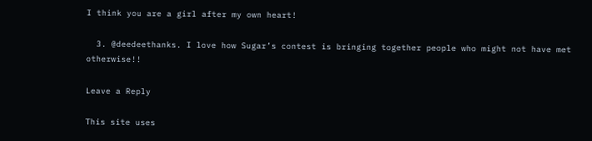I think you are a girl after my own heart!

  3. @deedeethanks. I love how Sugar’s contest is bringing together people who might not have met otherwise!!

Leave a Reply

This site uses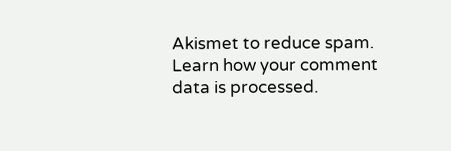Akismet to reduce spam. Learn how your comment data is processed.